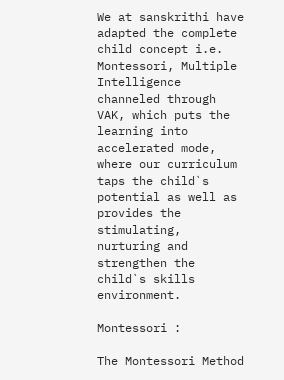We at sanskrithi have adapted the complete child concept i.e. Montessori, Multiple Intelligence channeled through VAK, which puts the learning into accelerated mode, where our curriculum taps the child`s potential as well as provides the stimulating, nurturing and strengthen the child`s skills environment.

Montessori :

The Montessori Method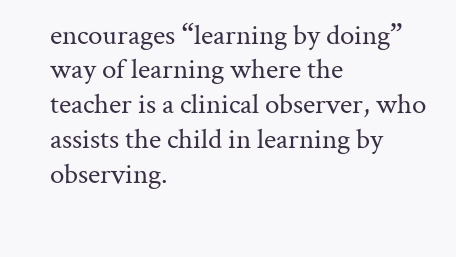encourages “learning by doing” way of learning where the teacher is a clinical observer, who assists the child in learning by observing.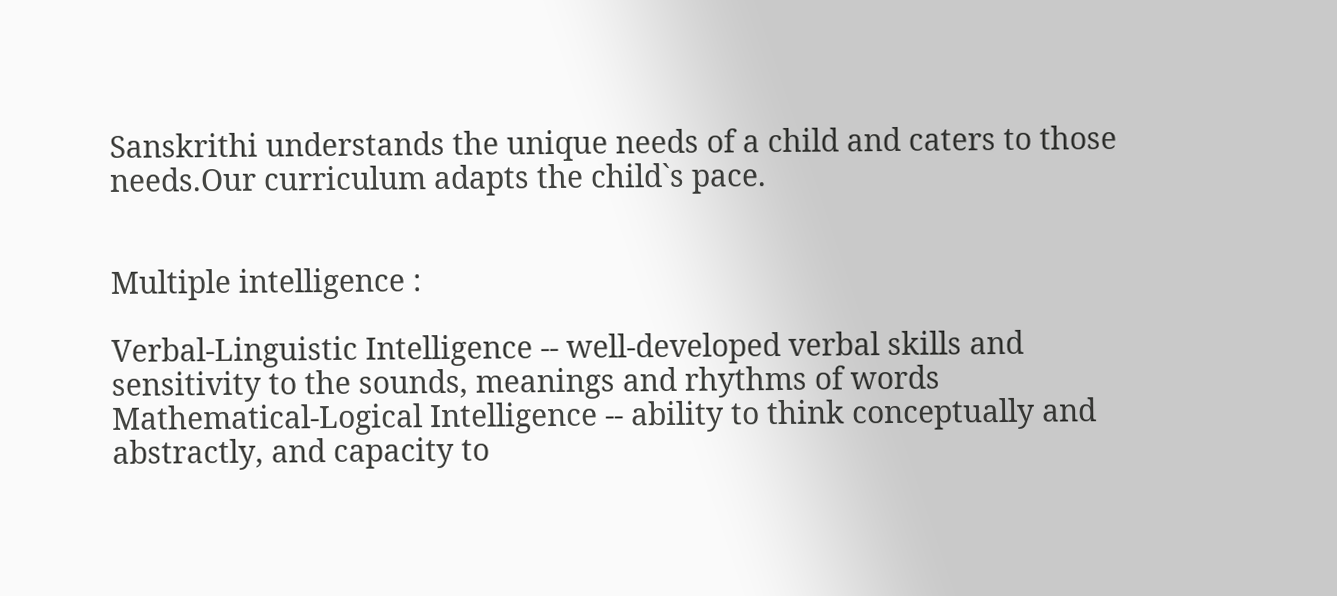Sanskrithi understands the unique needs of a child and caters to those needs.Our curriculum adapts the child`s pace.


Multiple intelligence :

Verbal-Linguistic Intelligence -- well-developed verbal skills and sensitivity to the sounds, meanings and rhythms of words
Mathematical-Logical Intelligence -- ability to think conceptually and abstractly, and capacity to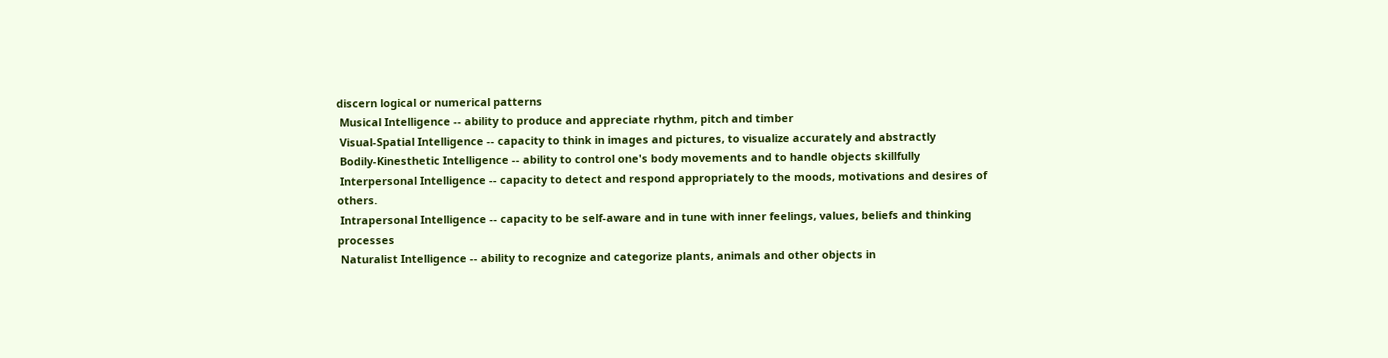discern logical or numerical patterns
 Musical Intelligence -- ability to produce and appreciate rhythm, pitch and timber
 Visual-Spatial Intelligence -- capacity to think in images and pictures, to visualize accurately and abstractly
 Bodily-Kinesthetic Intelligence -- ability to control one's body movements and to handle objects skillfully
 Interpersonal Intelligence -- capacity to detect and respond appropriately to the moods, motivations and desires of others.
 Intrapersonal Intelligence -- capacity to be self-aware and in tune with inner feelings, values, beliefs and thinking processes
 Naturalist Intelligence -- ability to recognize and categorize plants, animals and other objects in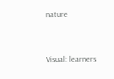nature


Visual: learners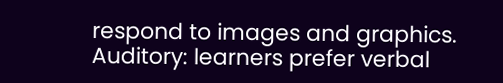respond to images and graphics.
Auditory: learners prefer verbal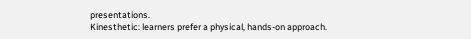presentations.
Kinesthetic: learners prefer a physical, hands-on approach.